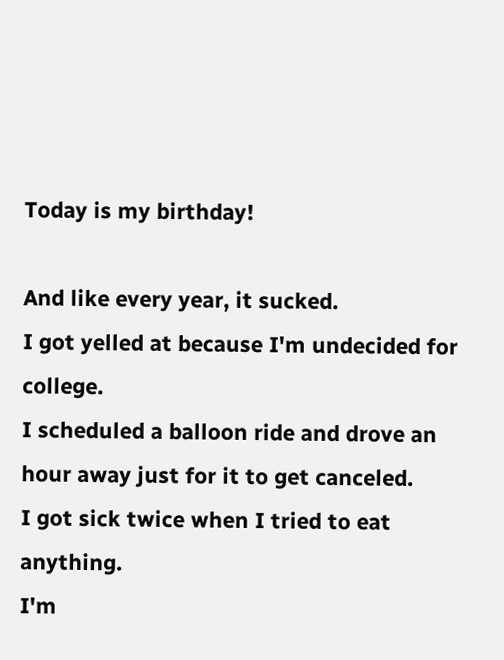Today is my birthday!

And like every year, it sucked.
I got yelled at because I'm undecided for college.
I scheduled a balloon ride and drove an hour away just for it to get canceled.
I got sick twice when I tried to eat anything.
I'm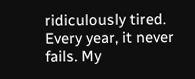ridiculously tired.
Every year, it never fails. My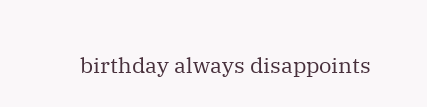birthday always disappoints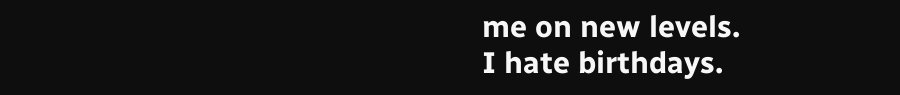me on new levels.
I hate birthdays.